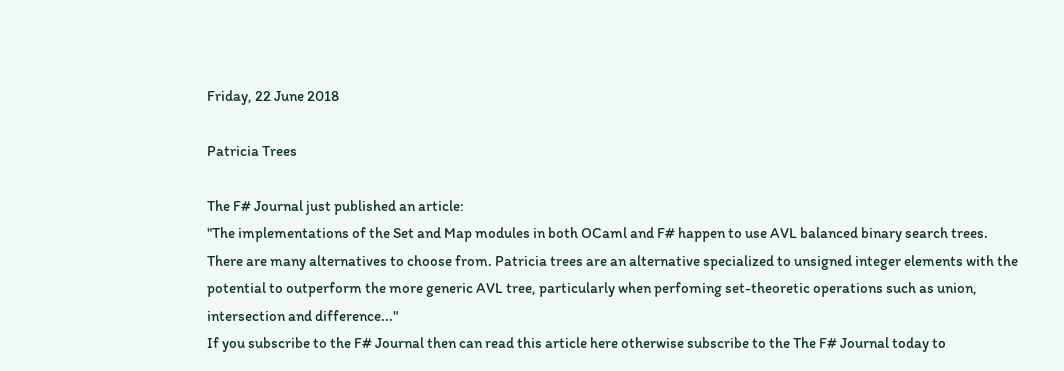Friday, 22 June 2018

Patricia Trees

The F# Journal just published an article:
"The implementations of the Set and Map modules in both OCaml and F# happen to use AVL balanced binary search trees. There are many alternatives to choose from. Patricia trees are an alternative specialized to unsigned integer elements with the potential to outperform the more generic AVL tree, particularly when perfoming set-theoretic operations such as union, intersection and difference..."
If you subscribe to the F# Journal then can read this article here otherwise subscribe to the The F# Journal today to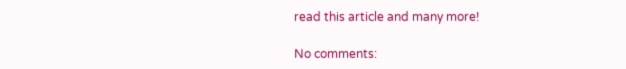read this article and many more!

No comments: